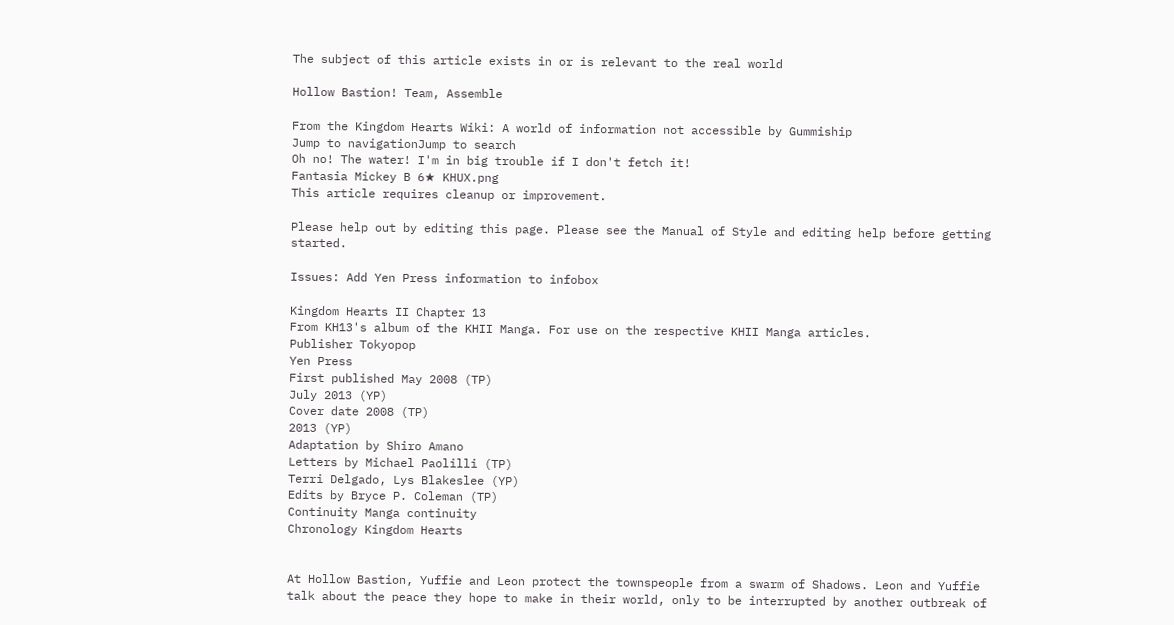The subject of this article exists in or is relevant to the real world

Hollow Bastion! Team, Assemble

From the Kingdom Hearts Wiki: A world of information not accessible by Gummiship
Jump to navigationJump to search
Oh no! The water! I'm in big trouble if I don't fetch it!
Fantasia Mickey B 6★ KHUX.png
This article requires cleanup or improvement.

Please help out by editing this page. Please see the Manual of Style and editing help before getting started.

Issues: Add Yen Press information to infobox

Kingdom Hearts II Chapter 13
From KH13's album of the KHII Manga. For use on the respective KHII Manga articles.
Publisher Tokyopop
Yen Press
First published May 2008 (TP)
July 2013 (YP)
Cover date 2008 (TP)
2013 (YP)
Adaptation by Shiro Amano
Letters by Michael Paolilli (TP)
Terri Delgado, Lys Blakeslee (YP)
Edits by Bryce P. Coleman (TP)
Continuity Manga continuity
Chronology Kingdom Hearts


At Hollow Bastion, Yuffie and Leon protect the townspeople from a swarm of Shadows. Leon and Yuffie talk about the peace they hope to make in their world, only to be interrupted by another outbreak of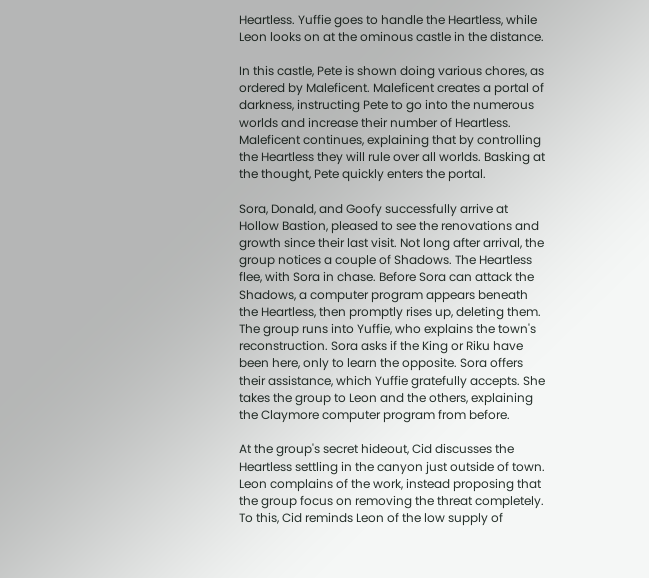Heartless. Yuffie goes to handle the Heartless, while Leon looks on at the ominous castle in the distance.

In this castle, Pete is shown doing various chores, as ordered by Maleficent. Maleficent creates a portal of darkness, instructing Pete to go into the numerous worlds and increase their number of Heartless. Maleficent continues, explaining that by controlling the Heartless they will rule over all worlds. Basking at the thought, Pete quickly enters the portal.

Sora, Donald, and Goofy successfully arrive at Hollow Bastion, pleased to see the renovations and growth since their last visit. Not long after arrival, the group notices a couple of Shadows. The Heartless flee, with Sora in chase. Before Sora can attack the Shadows, a computer program appears beneath the Heartless, then promptly rises up, deleting them. The group runs into Yuffie, who explains the town's reconstruction. Sora asks if the King or Riku have been here, only to learn the opposite. Sora offers their assistance, which Yuffie gratefully accepts. She takes the group to Leon and the others, explaining the Claymore computer program from before.

At the group's secret hideout, Cid discusses the Heartless settling in the canyon just outside of town. Leon complains of the work, instead proposing that the group focus on removing the threat completely. To this, Cid reminds Leon of the low supply of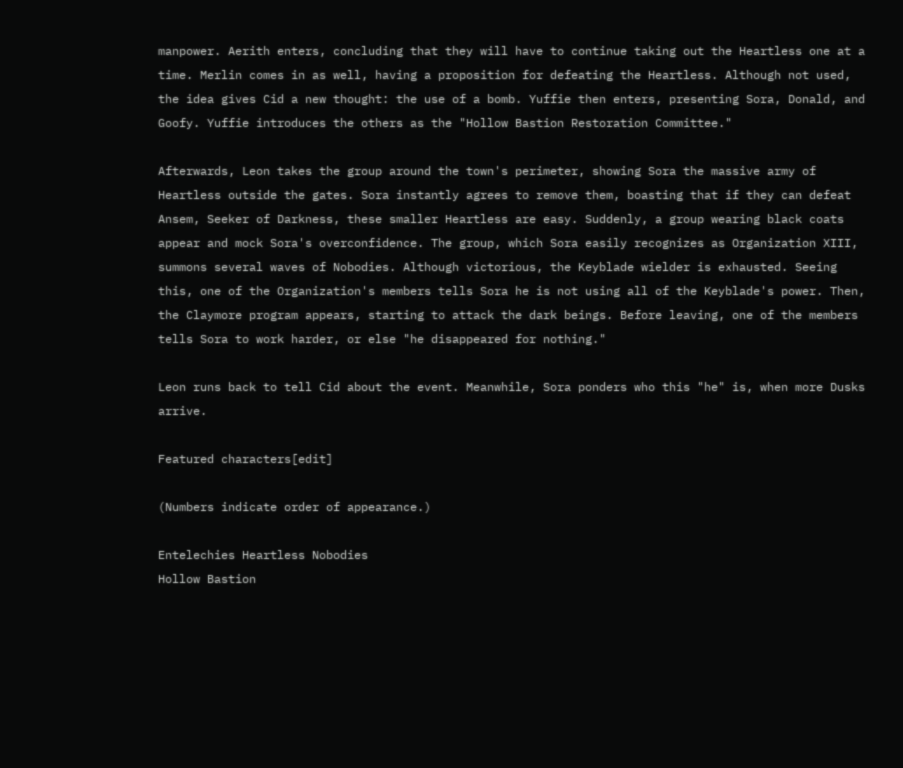manpower. Aerith enters, concluding that they will have to continue taking out the Heartless one at a time. Merlin comes in as well, having a proposition for defeating the Heartless. Although not used, the idea gives Cid a new thought: the use of a bomb. Yuffie then enters, presenting Sora, Donald, and Goofy. Yuffie introduces the others as the "Hollow Bastion Restoration Committee."

Afterwards, Leon takes the group around the town's perimeter, showing Sora the massive army of Heartless outside the gates. Sora instantly agrees to remove them, boasting that if they can defeat Ansem, Seeker of Darkness, these smaller Heartless are easy. Suddenly, a group wearing black coats appear and mock Sora's overconfidence. The group, which Sora easily recognizes as Organization XIII, summons several waves of Nobodies. Although victorious, the Keyblade wielder is exhausted. Seeing this, one of the Organization's members tells Sora he is not using all of the Keyblade's power. Then, the Claymore program appears, starting to attack the dark beings. Before leaving, one of the members tells Sora to work harder, or else "he disappeared for nothing."

Leon runs back to tell Cid about the event. Meanwhile, Sora ponders who this "he" is, when more Dusks arrive.

Featured characters[edit]

(Numbers indicate order of appearance.)

Entelechies Heartless Nobodies
Hollow Bastion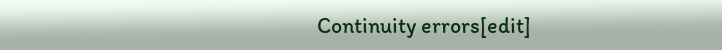Continuity errors[edit]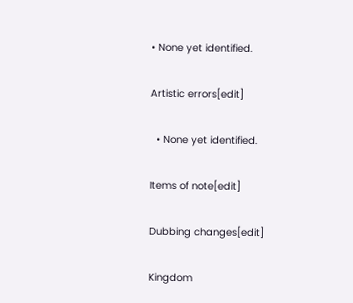• None yet identified.

Artistic errors[edit]

  • None yet identified.

Items of note[edit]

Dubbing changes[edit]

Kingdom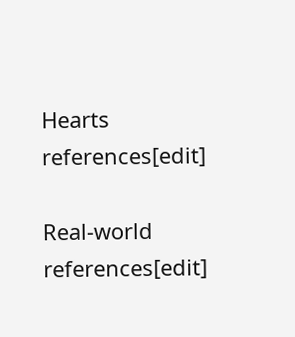Hearts references[edit]

Real-world references[edit]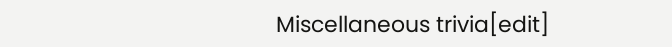Miscellaneous trivia[edit]